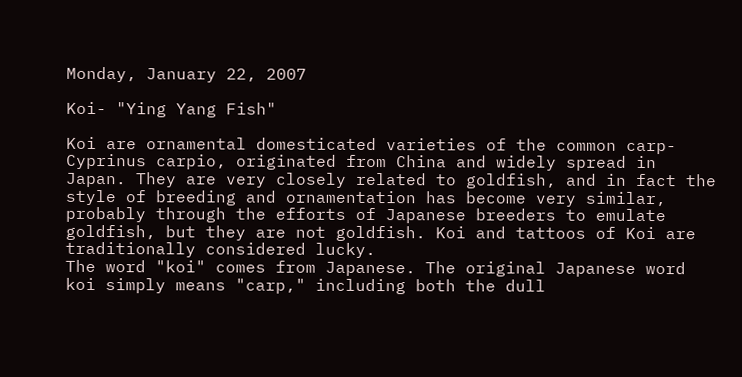Monday, January 22, 2007

Koi- "Ying Yang Fish"

Koi are ornamental domesticated varieties of the common carp- Cyprinus carpio, originated from China and widely spread in Japan. They are very closely related to goldfish, and in fact the style of breeding and ornamentation has become very similar, probably through the efforts of Japanese breeders to emulate goldfish, but they are not goldfish. Koi and tattoos of Koi are traditionally considered lucky.
The word "koi" comes from Japanese. The original Japanese word koi simply means "carp," including both the dull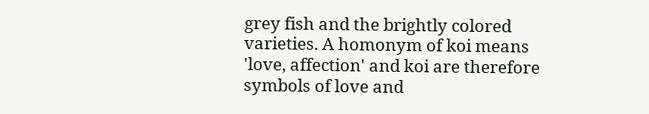grey fish and the brightly colored varieties. A homonym of koi means 'love, affection' and koi are therefore symbols of love and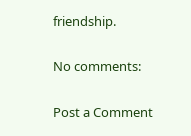friendship.

No comments:

Post a Comment